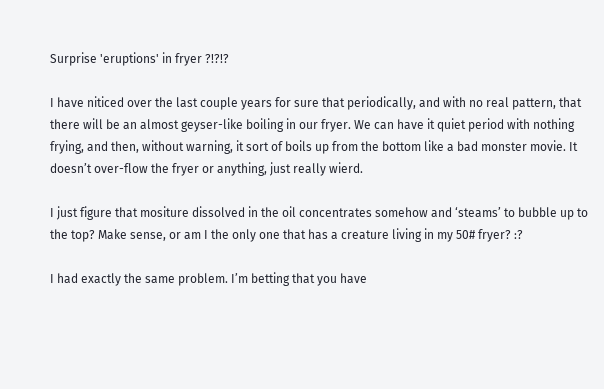Surprise 'eruptions' in fryer ?!?!?

I have niticed over the last couple years for sure that periodically, and with no real pattern, that there will be an almost geyser-like boiling in our fryer. We can have it quiet period with nothing frying, and then, without warning, it sort of boils up from the bottom like a bad monster movie. It doesn’t over-flow the fryer or anything, just really wierd.

I just figure that mositure dissolved in the oil concentrates somehow and ‘steams’ to bubble up to the top? Make sense, or am I the only one that has a creature living in my 50# fryer? :?

I had exactly the same problem. I’m betting that you have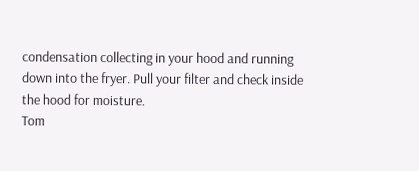condensation collecting in your hood and running down into the fryer. Pull your filter and check inside the hood for moisture.
Tom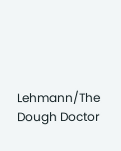Lehmann/The Dough Doctor